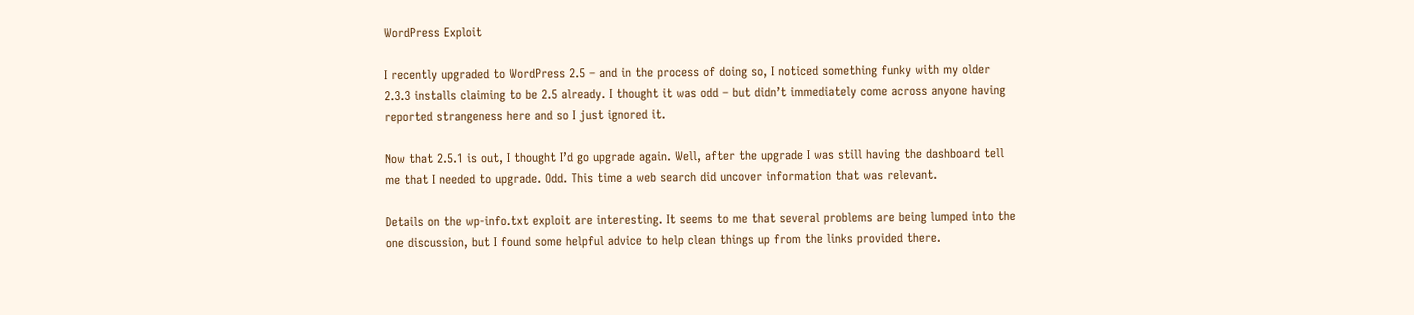WordPress Exploit

I recently upgraded to WordPress 2.5 – and in the process of doing so, I noticed something funky with my older 2.3.3 installs claiming to be 2.5 already. I thought it was odd – but didn’t immediately come across anyone having reported strangeness here and so I just ignored it.

Now that 2.5.1 is out, I thought I’d go upgrade again. Well, after the upgrade I was still having the dashboard tell me that I needed to upgrade. Odd. This time a web search did uncover information that was relevant.

Details on the wp-info.txt exploit are interesting. It seems to me that several problems are being lumped into the one discussion, but I found some helpful advice to help clean things up from the links provided there.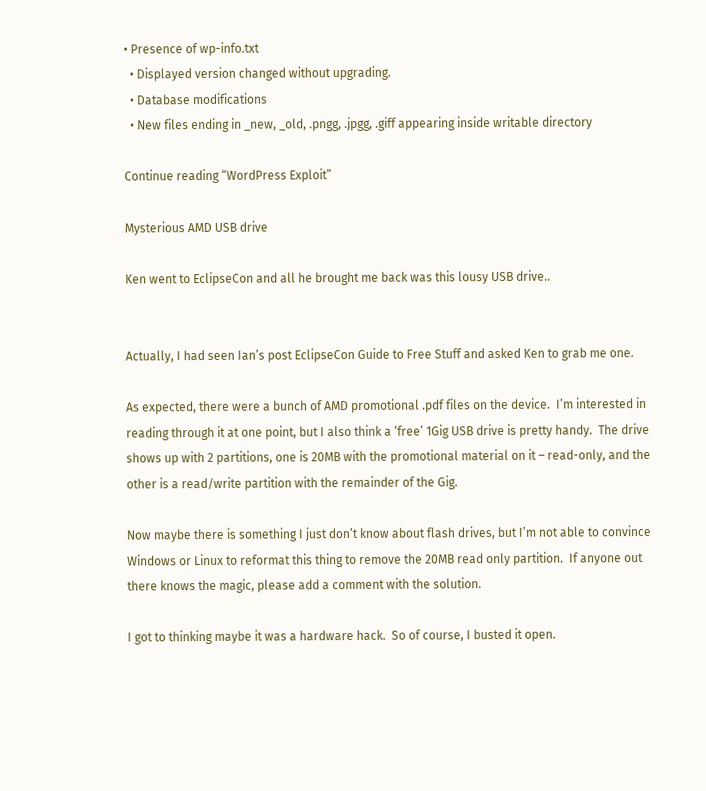• Presence of wp-info.txt
  • Displayed version changed without upgrading.
  • Database modifications
  • New files ending in _new, _old, .pngg, .jpgg, .giff appearing inside writable directory

Continue reading “WordPress Exploit”

Mysterious AMD USB drive

Ken went to EclipseCon and all he brought me back was this lousy USB drive..


Actually, I had seen Ian’s post EclipseCon Guide to Free Stuff and asked Ken to grab me one.

As expected, there were a bunch of AMD promotional .pdf files on the device.  I’m interested in reading through it at one point, but I also think a ‘free’ 1Gig USB drive is pretty handy.  The drive shows up with 2 partitions, one is 20MB with the promotional material on it – read-only, and the other is a read/write partition with the remainder of the Gig.

Now maybe there is something I just don’t know about flash drives, but I’m not able to convince Windows or Linux to reformat this thing to remove the 20MB read only partition.  If anyone out there knows the magic, please add a comment with the solution.

I got to thinking maybe it was a hardware hack.  So of course, I busted it open.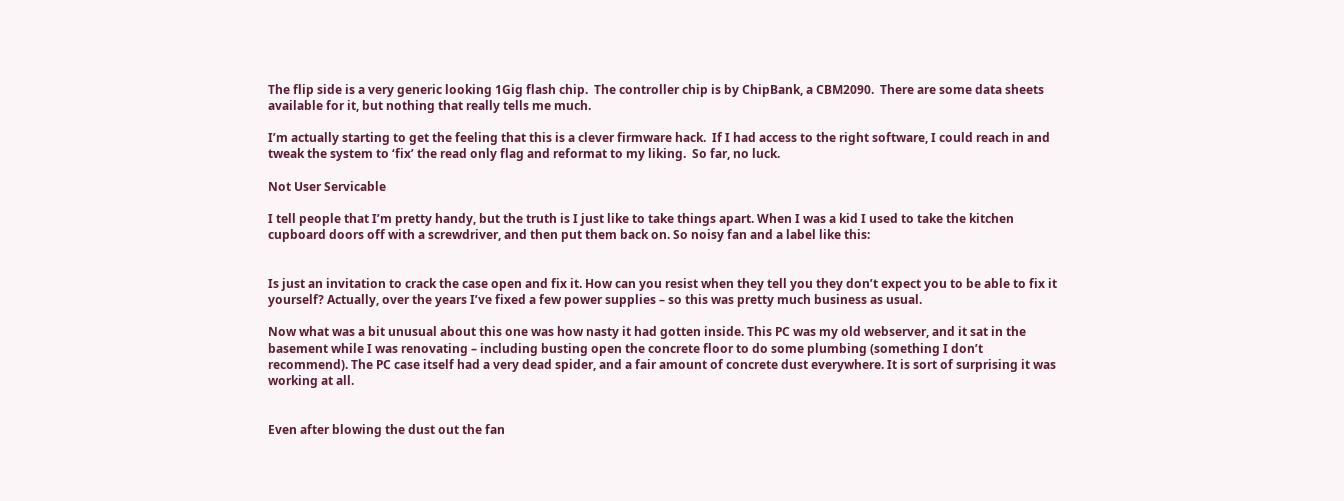The flip side is a very generic looking 1Gig flash chip.  The controller chip is by ChipBank, a CBM2090.  There are some data sheets available for it, but nothing that really tells me much.

I’m actually starting to get the feeling that this is a clever firmware hack.  If I had access to the right software, I could reach in and tweak the system to ‘fix’ the read only flag and reformat to my liking.  So far, no luck.

Not User Servicable

I tell people that I’m pretty handy, but the truth is I just like to take things apart. When I was a kid I used to take the kitchen cupboard doors off with a screwdriver, and then put them back on. So noisy fan and a label like this:


Is just an invitation to crack the case open and fix it. How can you resist when they tell you they don’t expect you to be able to fix it yourself? Actually, over the years I’ve fixed a few power supplies – so this was pretty much business as usual.

Now what was a bit unusual about this one was how nasty it had gotten inside. This PC was my old webserver, and it sat in the basement while I was renovating – including busting open the concrete floor to do some plumbing (something I don’t recommend). The PC case itself had a very dead spider, and a fair amount of concrete dust everywhere. It is sort of surprising it was working at all.


Even after blowing the dust out the fan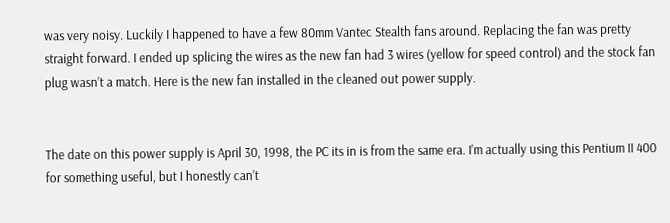was very noisy. Luckily I happened to have a few 80mm Vantec Stealth fans around. Replacing the fan was pretty straight forward. I ended up splicing the wires as the new fan had 3 wires (yellow for speed control) and the stock fan plug wasn’t a match. Here is the new fan installed in the cleaned out power supply.


The date on this power supply is April 30, 1998, the PC its in is from the same era. I’m actually using this Pentium II 400 for something useful, but I honestly can’t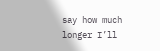say how much longer I’ll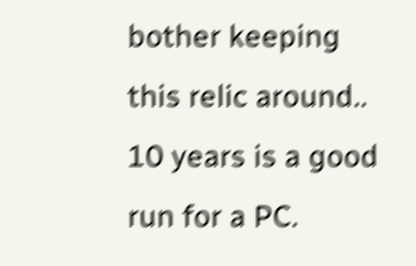bother keeping this relic around.. 10 years is a good run for a PC.